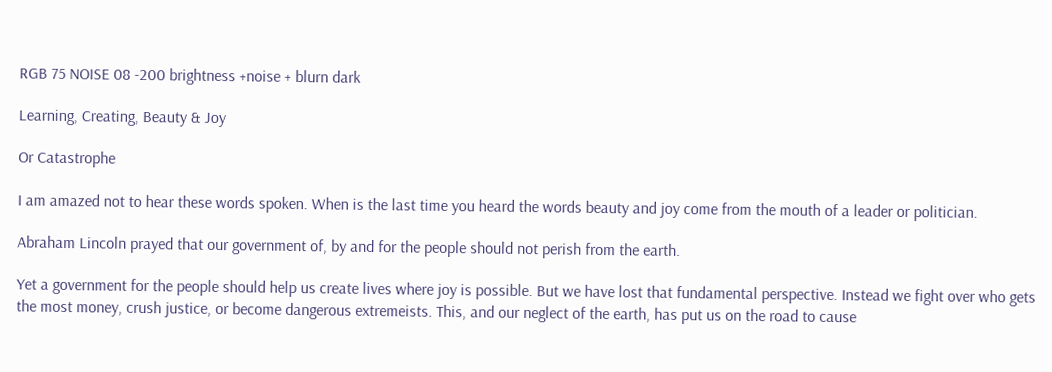RGB 75 NOISE 08 -200 brightness +noise + blurn dark

Learning, Creating, Beauty & Joy

Or Catastrophe

I am amazed not to hear these words spoken. When is the last time you heard the words beauty and joy come from the mouth of a leader or politician.

Abraham Lincoln prayed that our government of, by and for the people should not perish from the earth.

Yet a government for the people should help us create lives where joy is possible. But we have lost that fundamental perspective. Instead we fight over who gets the most money, crush justice, or become dangerous extremeists. This, and our neglect of the earth, has put us on the road to cause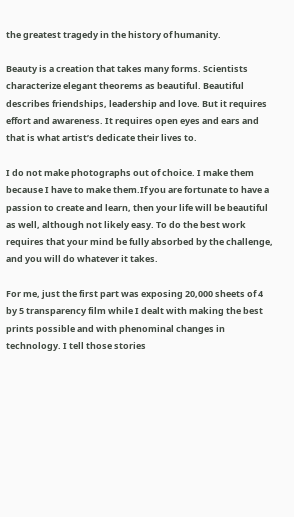the greatest tragedy in the history of humanity.

Beauty is a creation that takes many forms. Scientists characterize elegant theorems as beautiful. Beautiful describes friendships, leadership and love. But it requires effort and awareness. It requires open eyes and ears and that is what artist’s dedicate their lives to.

I do not make photographs out of choice. I make them because I have to make them.If you are fortunate to have a passion to create and learn, then your life will be beautiful as well, although not likely easy. To do the best work requires that your mind be fully absorbed by the challenge, and you will do whatever it takes.

For me, just the first part was exposing 20,000 sheets of 4 by 5 transparency film while I dealt with making the best prints possible and with phenominal changes in technology. I tell those stories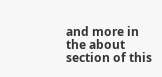and more in the about section of this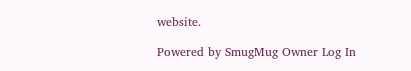website.

Powered by SmugMug Owner Log In